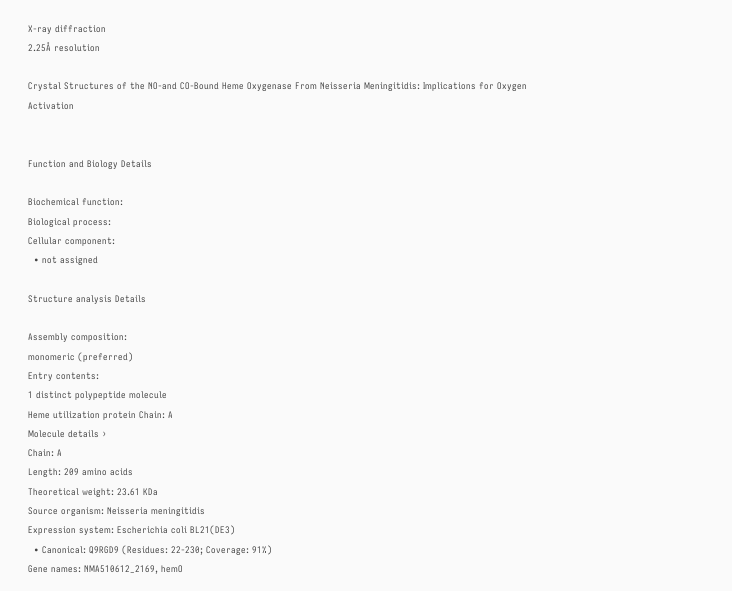X-ray diffraction
2.25Å resolution

Crystal Structures of the NO-and CO-Bound Heme Oxygenase From Neisseria Meningitidis: Implications for Oxygen Activation


Function and Biology Details

Biochemical function:
Biological process:
Cellular component:
  • not assigned

Structure analysis Details

Assembly composition:
monomeric (preferred)
Entry contents:
1 distinct polypeptide molecule
Heme utilization protein Chain: A
Molecule details ›
Chain: A
Length: 209 amino acids
Theoretical weight: 23.61 KDa
Source organism: Neisseria meningitidis
Expression system: Escherichia coli BL21(DE3)
  • Canonical: Q9RGD9 (Residues: 22-230; Coverage: 91%)
Gene names: NMA510612_2169, hemO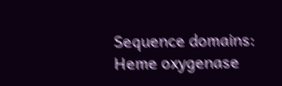Sequence domains: Heme oxygenase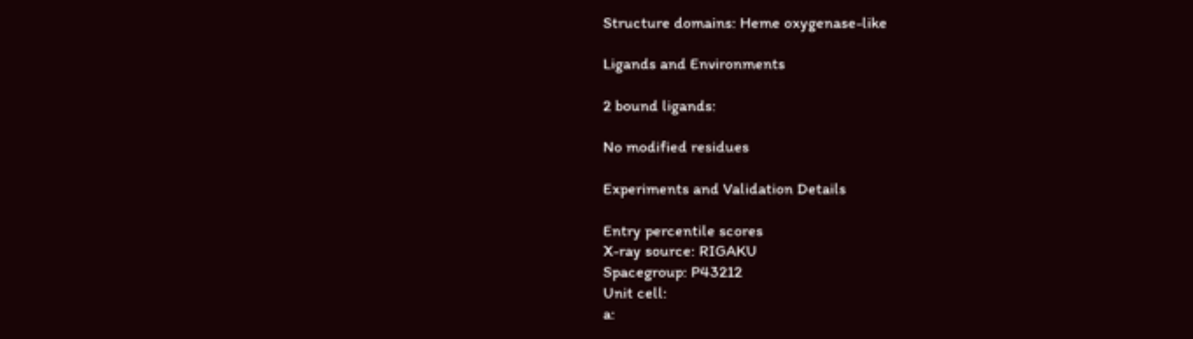Structure domains: Heme oxygenase-like

Ligands and Environments

2 bound ligands:

No modified residues

Experiments and Validation Details

Entry percentile scores
X-ray source: RIGAKU
Spacegroup: P43212
Unit cell:
a: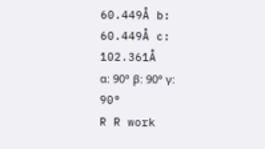60.449Å b: 60.449Å c: 102.361Å
α: 90° β: 90° γ: 90°
R R work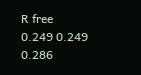R free
0.249 0.249 0.286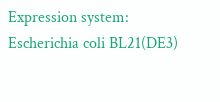Expression system: Escherichia coli BL21(DE3)